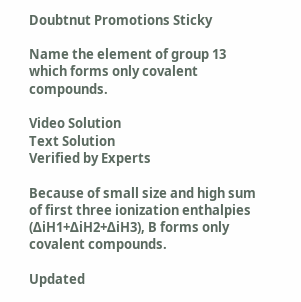Doubtnut Promotions Sticky

Name the element of group 13 which forms only covalent compounds.

Video Solution
Text Solution
Verified by Experts

Because of small size and high sum of first three ionization enthalpies (ΔiH1+ΔiH2+ΔiH3), B forms only covalent compounds.

Updated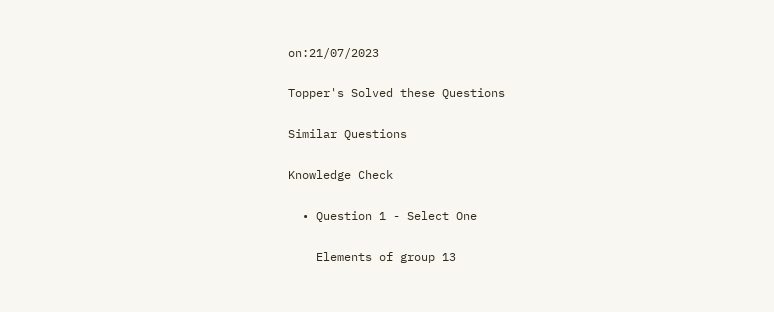on:21/07/2023

Topper's Solved these Questions

Similar Questions

Knowledge Check

  • Question 1 - Select One

    Elements of group 13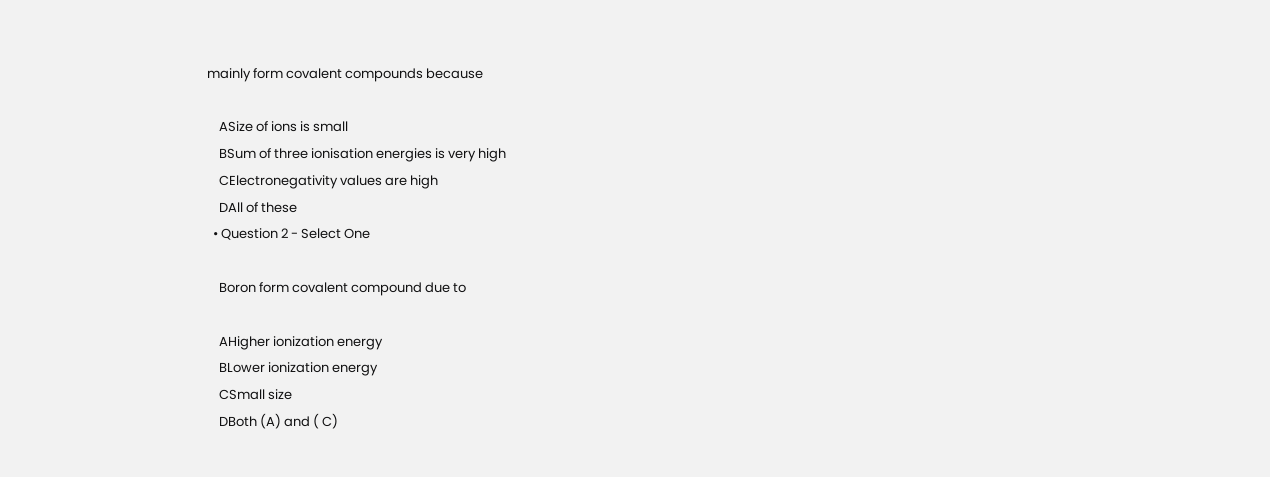mainly form covalent compounds because

    ASize of ions is small
    BSum of three ionisation energies is very high
    CElectronegativity values are high
    DAll of these
  • Question 2 - Select One

    Boron form covalent compound due to

    AHigher ionization energy
    BLower ionization energy
    CSmall size
    DBoth (A) and ( C)